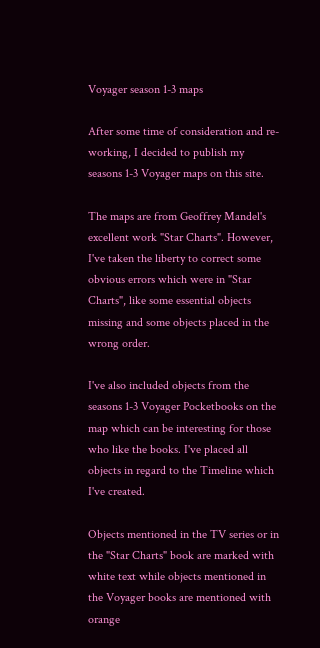Voyager season 1-3 maps

After some time of consideration and re-working, I decided to publish my seasons 1-3 Voyager maps on this site.

The maps are from Geoffrey Mandel's excellent work "Star Charts". However, I've taken the liberty to correct some obvious errors which were in "Star Charts", like some essential objects missing and some objects placed in the wrong order.

I've also included objects from the seasons 1-3 Voyager Pocketbooks on the map which can be interesting for those who like the books. I've placed all objects in regard to the Timeline which I've created.

Objects mentioned in the TV series or in the "Star Charts" book are marked with white text while objects mentioned in the Voyager books are mentioned with orange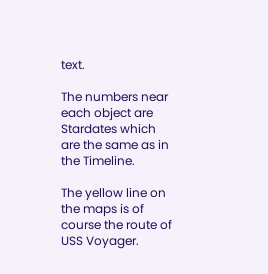text.

The numbers near each object are Stardates which are the same as in the Timeline.

The yellow line on the maps is of course the route of USS Voyager.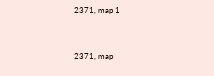2371, map 1


2371, map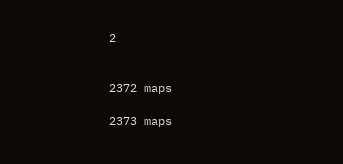2


2372 maps

2373 maps